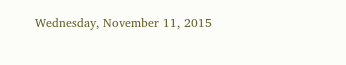Wednesday, November 11, 2015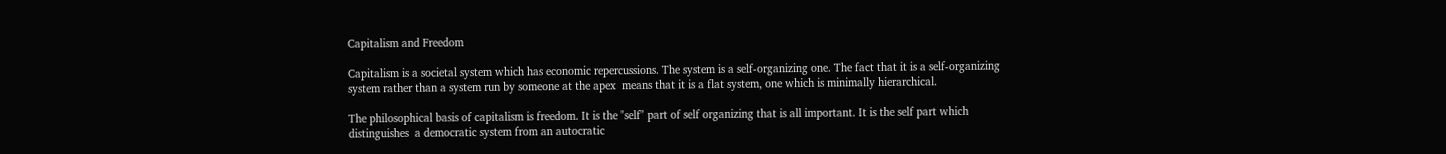Capitalism and Freedom

Capitalism is a societal system which has economic repercussions. The system is a self-organizing one. The fact that it is a self-organizing system rather than a system run by someone at the apex  means that it is a flat system, one which is minimally hierarchical.

The philosophical basis of capitalism is freedom. It is the "self" part of self organizing that is all important. It is the self part which distinguishes  a democratic system from an autocratic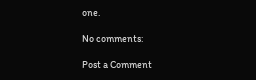one.

No comments:

Post a Comment